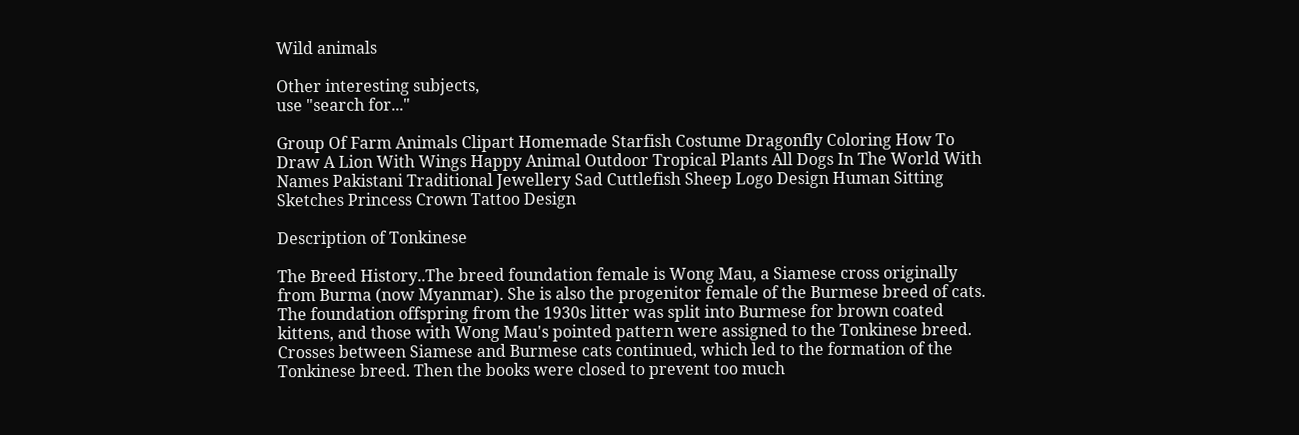Wild animals

Other interesting subjects,
use "search for..."

Group Of Farm Animals Clipart Homemade Starfish Costume Dragonfly Coloring How To Draw A Lion With Wings Happy Animal Outdoor Tropical Plants All Dogs In The World With Names Pakistani Traditional Jewellery Sad Cuttlefish Sheep Logo Design Human Sitting Sketches Princess Crown Tattoo Design

Description of Tonkinese

The Breed History..The breed foundation female is Wong Mau, a Siamese cross originally from Burma (now Myanmar). She is also the progenitor female of the Burmese breed of cats. The foundation offspring from the 1930s litter was split into Burmese for brown coated kittens, and those with Wong Mau's pointed pattern were assigned to the Tonkinese breed. Crosses between Siamese and Burmese cats continued, which led to the formation of the Tonkinese breed. Then the books were closed to prevent too much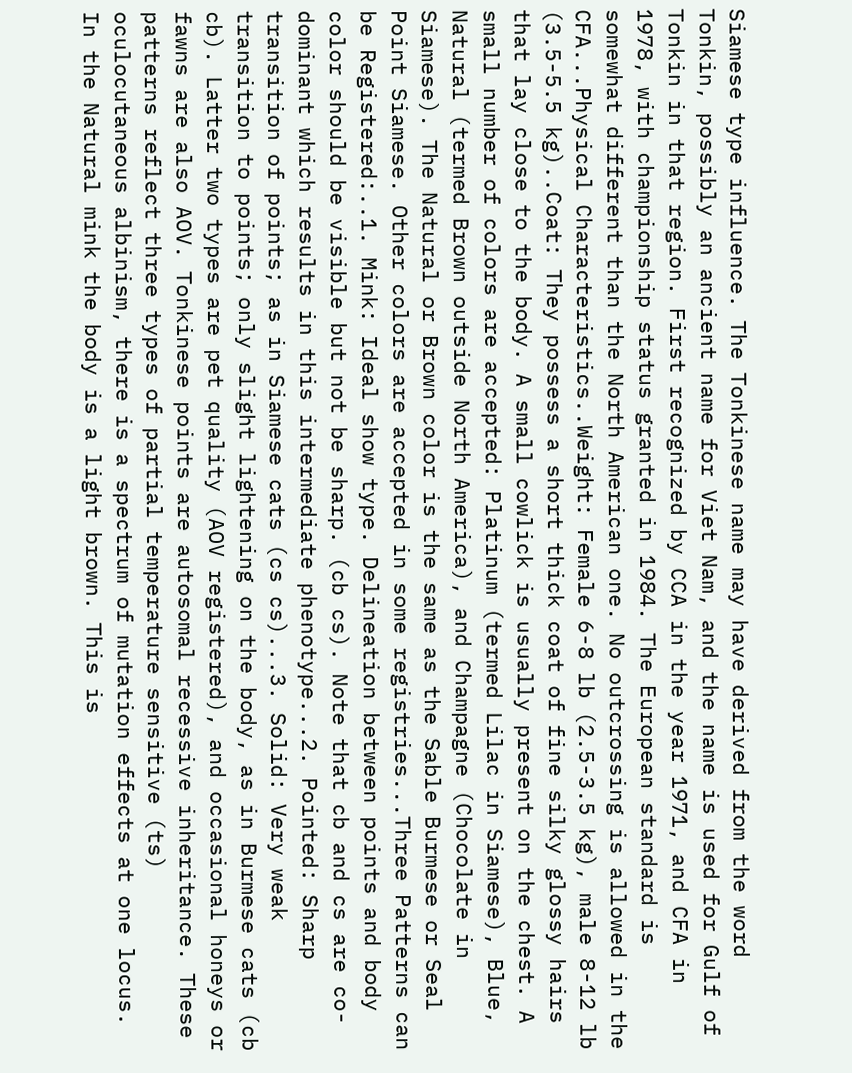Siamese type influence. The Tonkinese name may have derived from the word Tonkin, possibly an ancient name for Viet Nam, and the name is used for Gulf of Tonkin in that region. First recognized by CCA in the year 1971, and CFA in 1978, with championship status granted in 1984. The European standard is somewhat different than the North American one. No outcrossing is allowed in the CFA...Physical Characteristics..Weight: Female 6-8 lb (2.5-3.5 kg), male 8-12 lb (3.5-5.5 kg)..Coat: They possess a short thick coat of fine silky glossy hairs that lay close to the body. A small cowlick is usually present on the chest. A small number of colors are accepted: Platinum (termed Lilac in Siamese), Blue, Natural (termed Brown outside North America), and Champagne (Chocolate in Siamese). The Natural or Brown color is the same as the Sable Burmese or Seal Point Siamese. Other colors are accepted in some registries...Three Patterns can be Registered:..1. Mink: Ideal show type. Delineation between points and body color should be visible but not be sharp. (cb cs). Note that cb and cs are co-dominant which results in this intermediate phenotype...2. Pointed: Sharp transition of points; as in Siamese cats (cs cs)...3. Solid: Very weak transition to points; only slight lightening on the body, as in Burmese cats (cb cb). Latter two types are pet quality (AOV registered), and occasional honeys or fawns are also AOV. Tonkinese points are autosomal recessive inheritance. These patterns reflect three types of partial temperature sensitive (ts) oculocutaneous albinism, there is a spectrum of mutation effects at one locus. In the Natural mink the body is a light brown. This is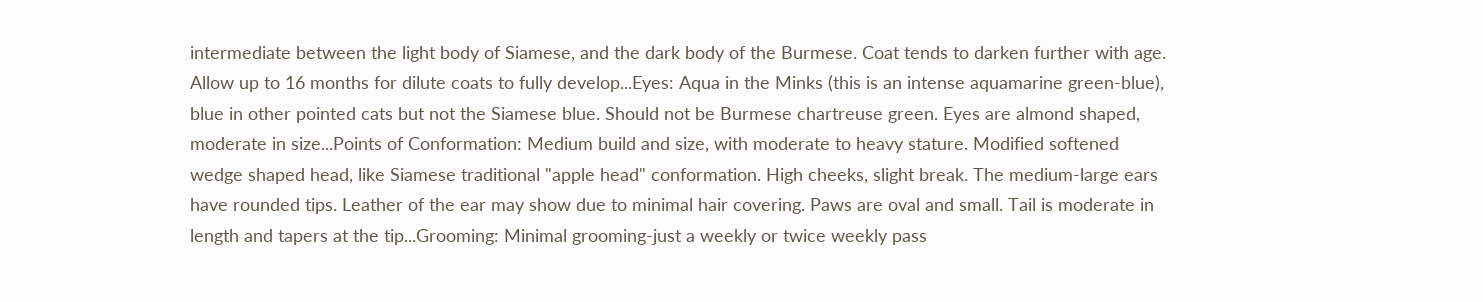intermediate between the light body of Siamese, and the dark body of the Burmese. Coat tends to darken further with age. Allow up to 16 months for dilute coats to fully develop...Eyes: Aqua in the Minks (this is an intense aquamarine green-blue), blue in other pointed cats but not the Siamese blue. Should not be Burmese chartreuse green. Eyes are almond shaped, moderate in size...Points of Conformation: Medium build and size, with moderate to heavy stature. Modified softened wedge shaped head, like Siamese traditional "apple head" conformation. High cheeks, slight break. The medium-large ears have rounded tips. Leather of the ear may show due to minimal hair covering. Paws are oval and small. Tail is moderate in length and tapers at the tip...Grooming: Minimal grooming-just a weekly or twice weekly pass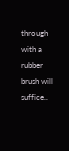through with a rubber brush will suffice..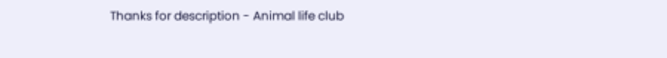Thanks for description - Animal life club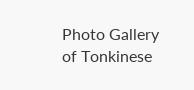Photo Gallery of Tonkinese